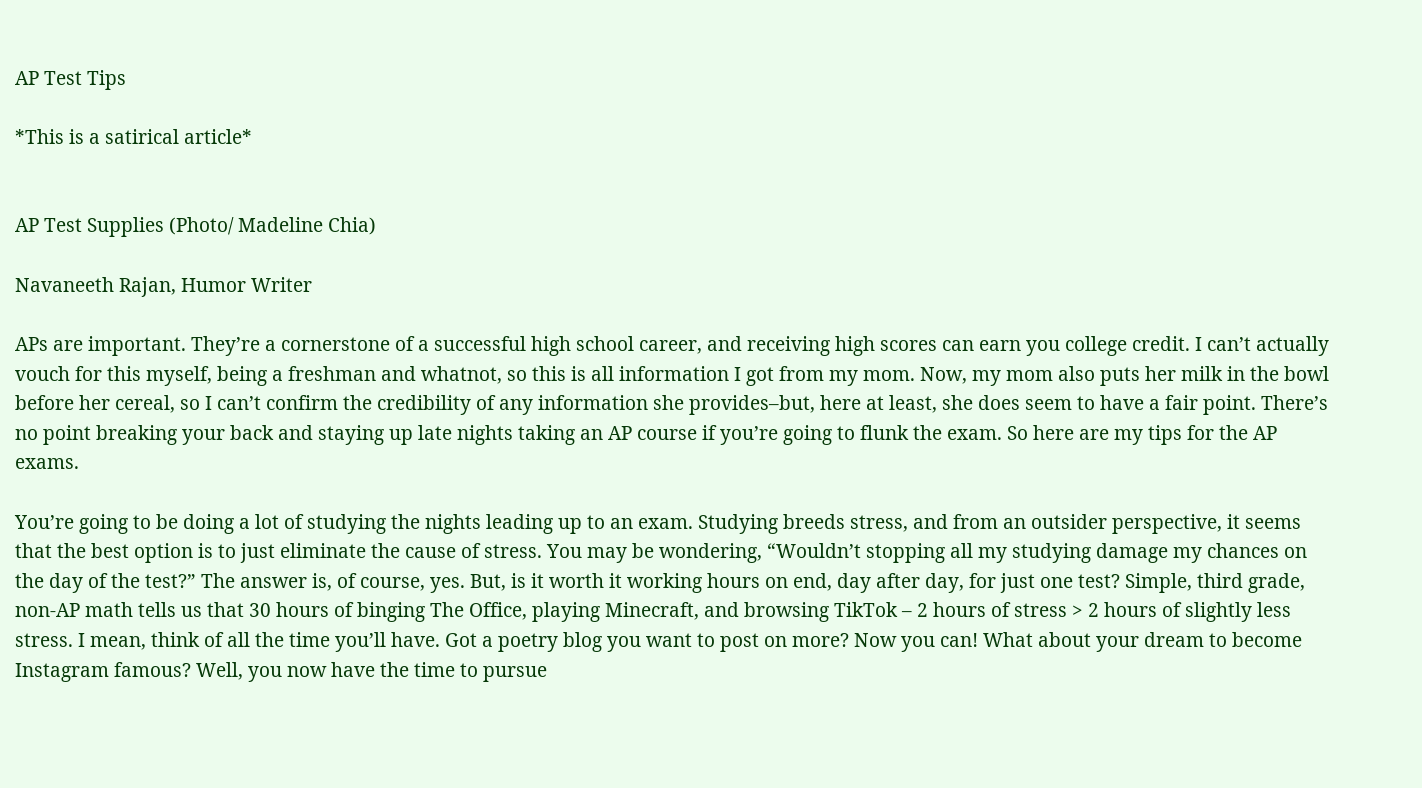AP Test Tips

*This is a satirical article*


AP Test Supplies (Photo/ Madeline Chia)

Navaneeth Rajan, Humor Writer

APs are important. They’re a cornerstone of a successful high school career, and receiving high scores can earn you college credit. I can’t actually vouch for this myself, being a freshman and whatnot, so this is all information I got from my mom. Now, my mom also puts her milk in the bowl before her cereal, so I can’t confirm the credibility of any information she provides–but, here at least, she does seem to have a fair point. There’s no point breaking your back and staying up late nights taking an AP course if you’re going to flunk the exam. So here are my tips for the AP exams.

You’re going to be doing a lot of studying the nights leading up to an exam. Studying breeds stress, and from an outsider perspective, it seems that the best option is to just eliminate the cause of stress. You may be wondering, “Wouldn’t stopping all my studying damage my chances on the day of the test?” The answer is, of course, yes. But, is it worth it working hours on end, day after day, for just one test? Simple, third grade, non-AP math tells us that 30 hours of binging The Office, playing Minecraft, and browsing TikTok – 2 hours of stress > 2 hours of slightly less stress. I mean, think of all the time you’ll have. Got a poetry blog you want to post on more? Now you can! What about your dream to become Instagram famous? Well, you now have the time to pursue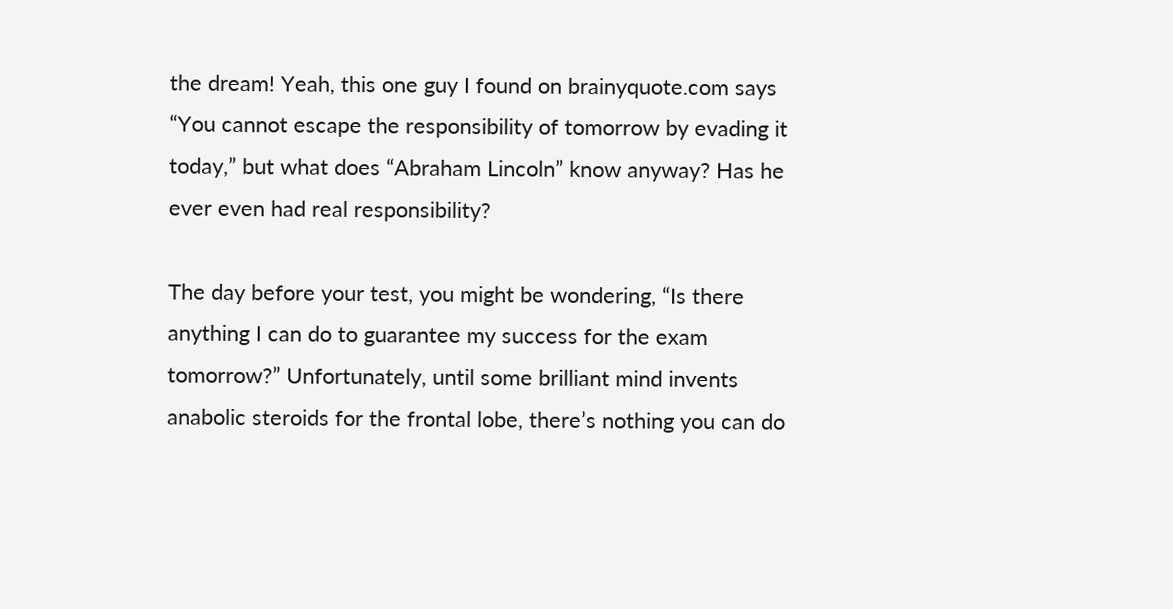the dream! Yeah, this one guy I found on brainyquote.com says “You cannot escape the responsibility of tomorrow by evading it today,” but what does “Abraham Lincoln” know anyway? Has he ever even had real responsibility?

The day before your test, you might be wondering, “Is there anything I can do to guarantee my success for the exam tomorrow?” Unfortunately, until some brilliant mind invents anabolic steroids for the frontal lobe, there’s nothing you can do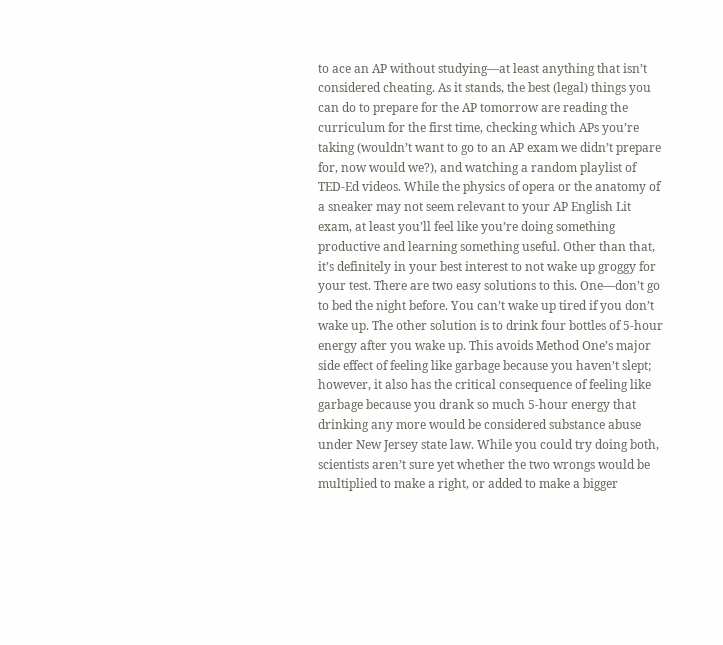to ace an AP without studying—at least anything that isn’t considered cheating. As it stands, the best (legal) things you can do to prepare for the AP tomorrow are reading the curriculum for the first time, checking which APs you’re taking (wouldn’t want to go to an AP exam we didn’t prepare for, now would we?), and watching a random playlist of TED-Ed videos. While the physics of opera or the anatomy of a sneaker may not seem relevant to your AP English Lit exam, at least you’ll feel like you’re doing something productive and learning something useful. Other than that, it’s definitely in your best interest to not wake up groggy for your test. There are two easy solutions to this. One—don’t go to bed the night before. You can’t wake up tired if you don’t wake up. The other solution is to drink four bottles of 5-hour energy after you wake up. This avoids Method One’s major side effect of feeling like garbage because you haven’t slept; however, it also has the critical consequence of feeling like garbage because you drank so much 5-hour energy that drinking any more would be considered substance abuse under New Jersey state law. While you could try doing both, scientists aren’t sure yet whether the two wrongs would be multiplied to make a right, or added to make a bigger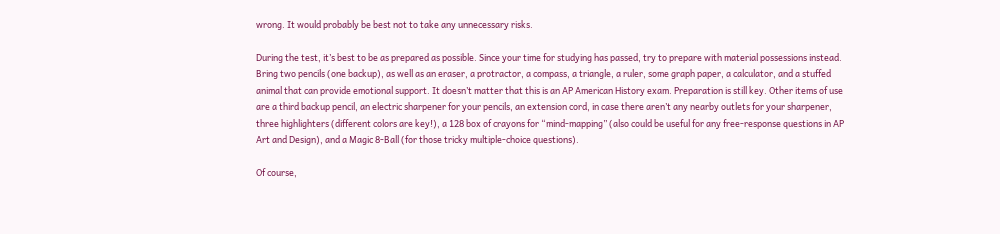wrong. It would probably be best not to take any unnecessary risks.

During the test, it’s best to be as prepared as possible. Since your time for studying has passed, try to prepare with material possessions instead. Bring two pencils (one backup), as well as an eraser, a protractor, a compass, a triangle, a ruler, some graph paper, a calculator, and a stuffed animal that can provide emotional support. It doesn’t matter that this is an AP American History exam. Preparation is still key. Other items of use are a third backup pencil, an electric sharpener for your pencils, an extension cord, in case there aren’t any nearby outlets for your sharpener, three highlighters (different colors are key!), a 128 box of crayons for “mind-mapping” (also could be useful for any free-response questions in AP Art and Design), and a Magic 8-Ball (for those tricky multiple-choice questions).

Of course,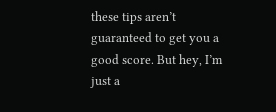these tips aren’t guaranteed to get you a good score. But hey, I’m just a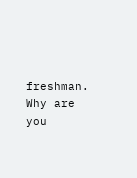freshman. Why are you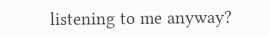listening to me anyway?